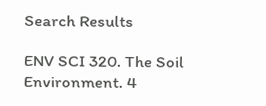Search Results

ENV SCI 320. The Soil Environment. 4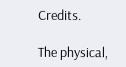Credits.

The physical,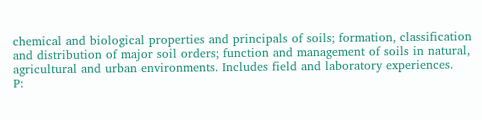chemical and biological properties and principals of soils; formation, classification and distribution of major soil orders; function and management of soils in natural, agricultural and urban environments. Includes field and laboratory experiences.
P: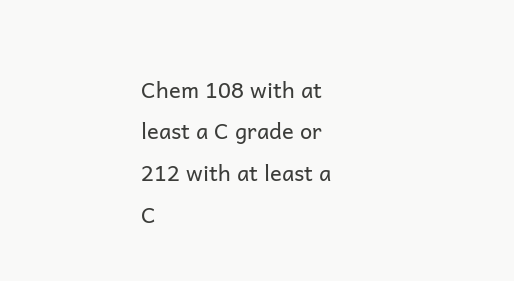Chem 108 with at least a C grade or 212 with at least a C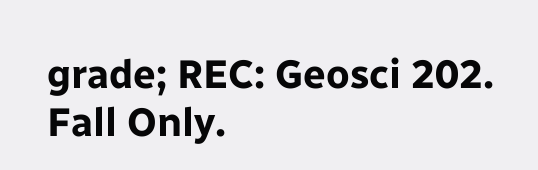grade; REC: Geosci 202.
Fall Only.